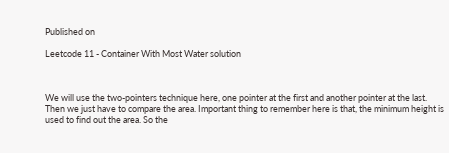Published on

Leetcode 11 - Container With Most Water solution



We will use the two-pointers technique here, one pointer at the first and another pointer at the last. Then we just have to compare the area. Important thing to remember here is that, the minimum height is used to find out the area. So the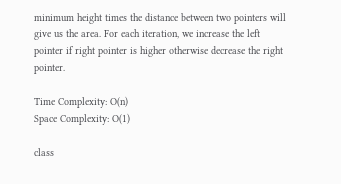minimum height times the distance between two pointers will give us the area. For each iteration, we increase the left pointer if right pointer is higher otherwise decrease the right pointer.

Time Complexity: O(n)
Space Complexity: O(1)

class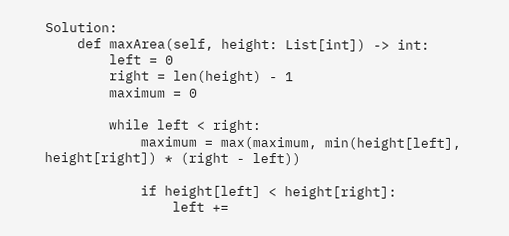Solution:
    def maxArea(self, height: List[int]) -> int:
        left = 0
        right = len(height) - 1
        maximum = 0

        while left < right:
            maximum = max(maximum, min(height[left], height[right]) * (right - left))

            if height[left] < height[right]:
                left +=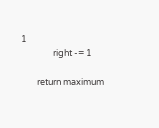1
                right -= 1

        return maximum